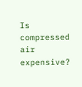Is compressed air expensive?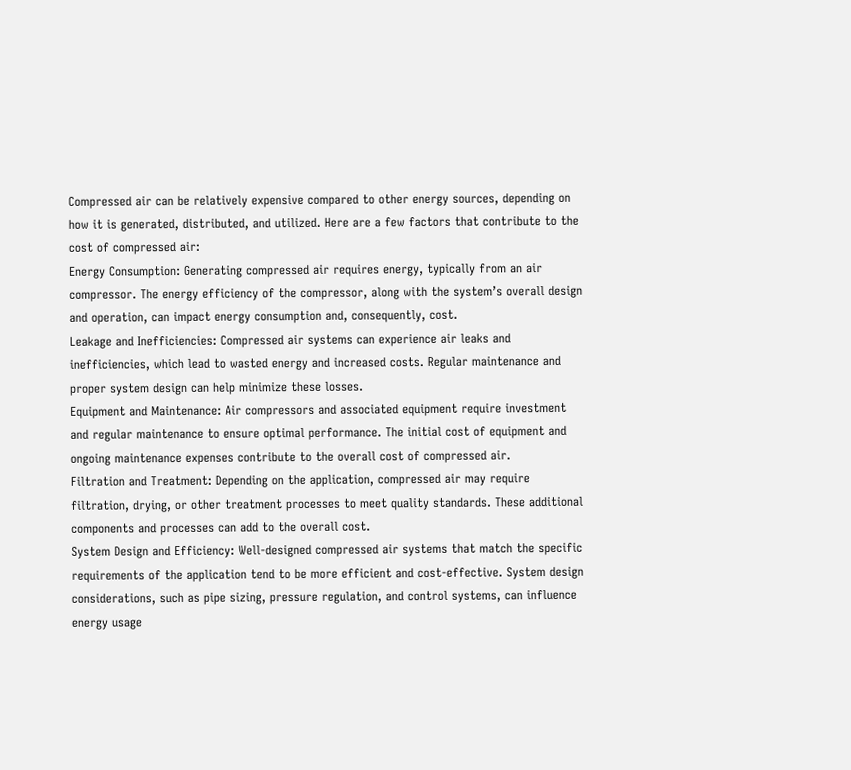Compressed air can be relatively expensive compared to other energy sources, depending on how it is generated, distributed, and utilized. Here are a few factors that contribute to the cost of compressed air:
Energy Consumption: Generating compressed air requires energy, typically from an air compressor. The energy efficiency of the compressor, along with the system’s overall design and operation, can impact energy consumption and, consequently, cost.
Leakage and Inefficiencies: Compressed air systems can experience air leaks and inefficiencies, which lead to wasted energy and increased costs. Regular maintenance and proper system design can help minimize these losses.
Equipment and Maintenance: Air compressors and associated equipment require investment and regular maintenance to ensure optimal performance. The initial cost of equipment and ongoing maintenance expenses contribute to the overall cost of compressed air.
Filtration and Treatment: Depending on the application, compressed air may require filtration, drying, or other treatment processes to meet quality standards. These additional components and processes can add to the overall cost.
System Design and Efficiency: Well-designed compressed air systems that match the specific requirements of the application tend to be more efficient and cost-effective. System design considerations, such as pipe sizing, pressure regulation, and control systems, can influence energy usage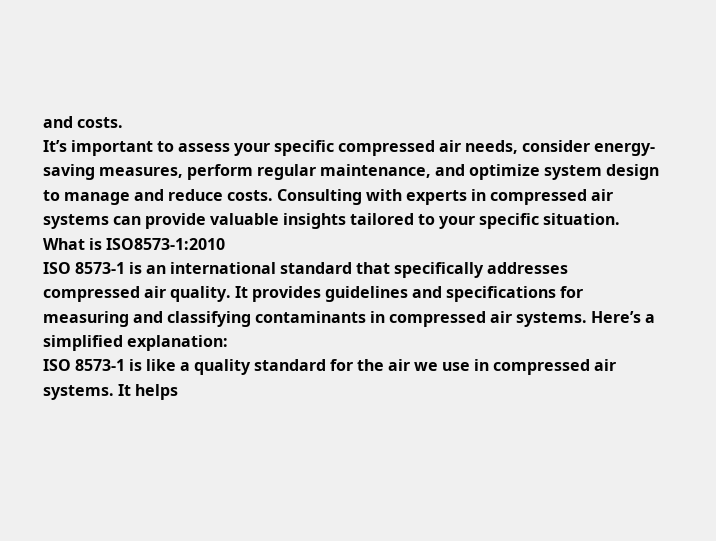and costs.
It’s important to assess your specific compressed air needs, consider energy-saving measures, perform regular maintenance, and optimize system design to manage and reduce costs. Consulting with experts in compressed air systems can provide valuable insights tailored to your specific situation.
What is ISO8573-1:2010
ISO 8573-1 is an international standard that specifically addresses compressed air quality. It provides guidelines and specifications for measuring and classifying contaminants in compressed air systems. Here’s a simplified explanation:
ISO 8573-1 is like a quality standard for the air we use in compressed air systems. It helps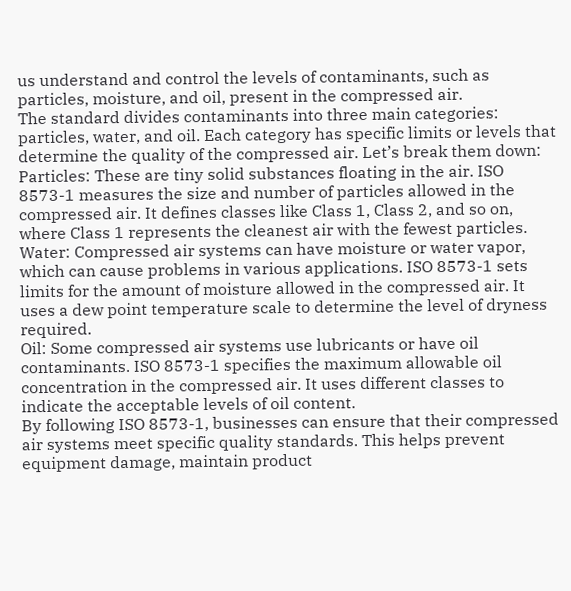us understand and control the levels of contaminants, such as particles, moisture, and oil, present in the compressed air.
The standard divides contaminants into three main categories: particles, water, and oil. Each category has specific limits or levels that determine the quality of the compressed air. Let’s break them down:
Particles: These are tiny solid substances floating in the air. ISO 8573-1 measures the size and number of particles allowed in the compressed air. It defines classes like Class 1, Class 2, and so on, where Class 1 represents the cleanest air with the fewest particles.
Water: Compressed air systems can have moisture or water vapor, which can cause problems in various applications. ISO 8573-1 sets limits for the amount of moisture allowed in the compressed air. It uses a dew point temperature scale to determine the level of dryness required.
Oil: Some compressed air systems use lubricants or have oil contaminants. ISO 8573-1 specifies the maximum allowable oil concentration in the compressed air. It uses different classes to indicate the acceptable levels of oil content.
By following ISO 8573-1, businesses can ensure that their compressed air systems meet specific quality standards. This helps prevent equipment damage, maintain product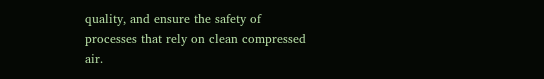quality, and ensure the safety of processes that rely on clean compressed air.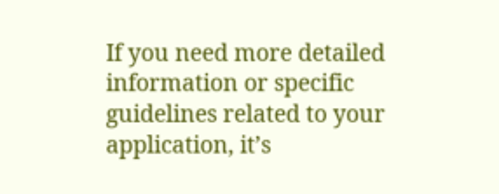If you need more detailed information or specific guidelines related to your application, it’s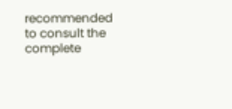recommended to consult the complete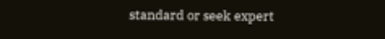standard or seek expert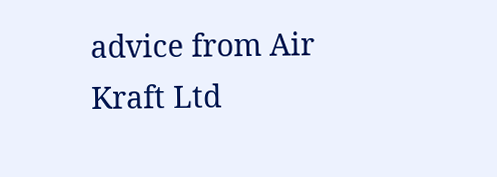advice from Air Kraft Ltd